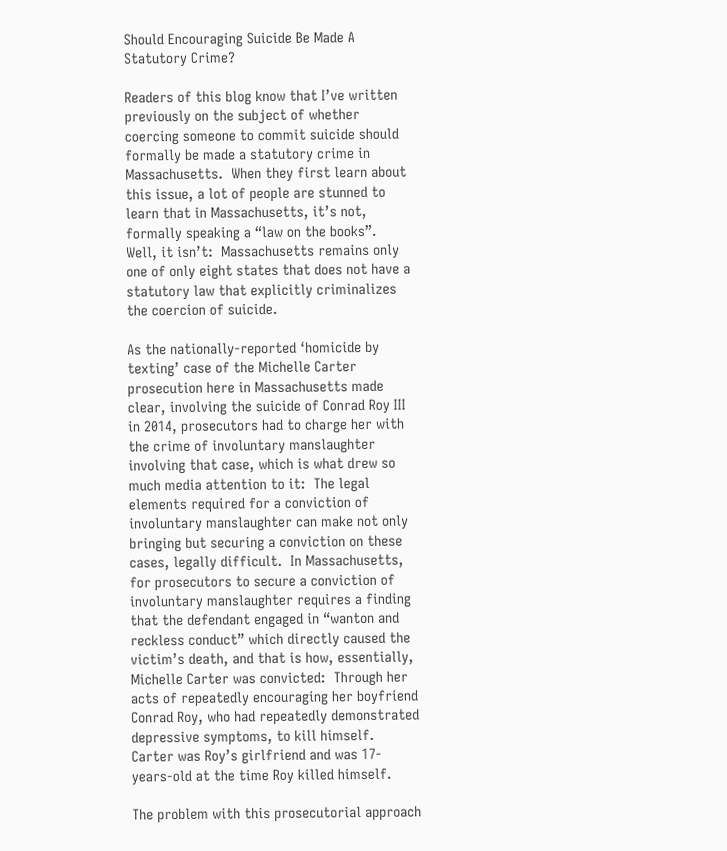Should Encouraging Suicide Be Made A Statutory Crime?

Readers of this blog know that I’ve written previously on the subject of whether coercing someone to commit suicide should formally be made a statutory crime in Massachusetts.  When they first learn about this issue, a lot of people are stunned to learn that in Massachusetts, it’s not, formally speaking a “law on the books”.  Well, it isn’t:  Massachusetts remains only one of only eight states that does not have a statutory law that explicitly criminalizes the coercion of suicide.

As the nationally-reported ‘homicide by texting’ case of the Michelle Carter prosecution here in Massachusetts made clear, involving the suicide of Conrad Roy III in 2014, prosecutors had to charge her with the crime of involuntary manslaughter involving that case, which is what drew so much media attention to it:  The legal elements required for a conviction of involuntary manslaughter can make not only bringing but securing a conviction on these cases, legally difficult.  In Massachusetts, for prosecutors to secure a conviction of involuntary manslaughter requires a finding that the defendant engaged in “wanton and reckless conduct” which directly caused the victim’s death, and that is how, essentially, Michelle Carter was convicted:  Through her acts of repeatedly encouraging her boyfriend Conrad Roy, who had repeatedly demonstrated depressive symptoms, to kill himself.  Carter was Roy’s girlfriend and was 17-years-old at the time Roy killed himself.

The problem with this prosecutorial approach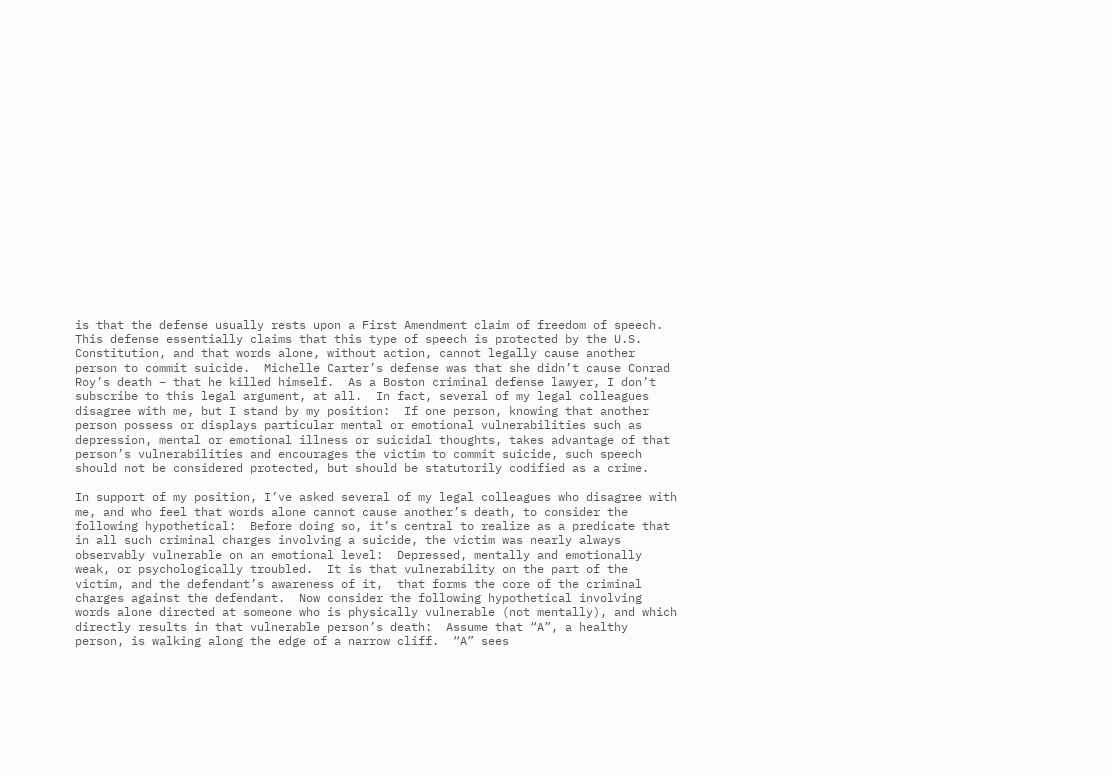is that the defense usually rests upon a First Amendment claim of freedom of speech.  This defense essentially claims that this type of speech is protected by the U.S. Constitution, and that words alone, without action, cannot legally cause another person to commit suicide.  Michelle Carter’s defense was that she didn’t cause Conrad Roy’s death – that he killed himself.  As a Boston criminal defense lawyer, I don’t subscribe to this legal argument, at all.  In fact, several of my legal colleagues disagree with me, but I stand by my position:  If one person, knowing that another person possess or displays particular mental or emotional vulnerabilities such as depression, mental or emotional illness or suicidal thoughts, takes advantage of that person’s vulnerabilities and encourages the victim to commit suicide, such speech should not be considered protected, but should be statutorily codified as a crime.

In support of my position, I’ve asked several of my legal colleagues who disagree with me, and who feel that words alone cannot cause another’s death, to consider the following hypothetical:  Before doing so, it’s central to realize as a predicate that in all such criminal charges involving a suicide, the victim was nearly always observably vulnerable on an emotional level:  Depressed, mentally and emotionally weak, or psychologically troubled.  It is that vulnerability on the part of the victim, and the defendant’s awareness of it,  that forms the core of the criminal charges against the defendant.  Now consider the following hypothetical involving words alone directed at someone who is physically vulnerable (not mentally), and which directly results in that vulnerable person’s death:  Assume that “A”, a healthy person, is walking along the edge of a narrow cliff.  “A” sees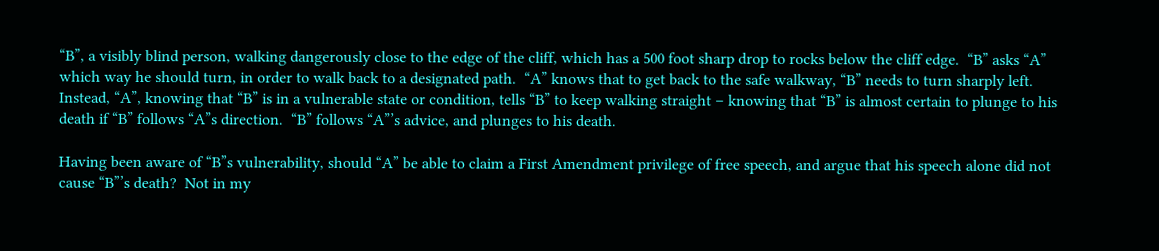“B”, a visibly blind person, walking dangerously close to the edge of the cliff, which has a 500 foot sharp drop to rocks below the cliff edge.  “B” asks “A” which way he should turn, in order to walk back to a designated path.  “A” knows that to get back to the safe walkway, “B” needs to turn sharply left.  Instead, “A”, knowing that “B” is in a vulnerable state or condition, tells “B” to keep walking straight – knowing that “B” is almost certain to plunge to his death if “B” follows “A”s direction.  “B” follows “A”’s advice, and plunges to his death.

Having been aware of “B”s vulnerability, should “A” be able to claim a First Amendment privilege of free speech, and argue that his speech alone did not cause “B”’s death?  Not in my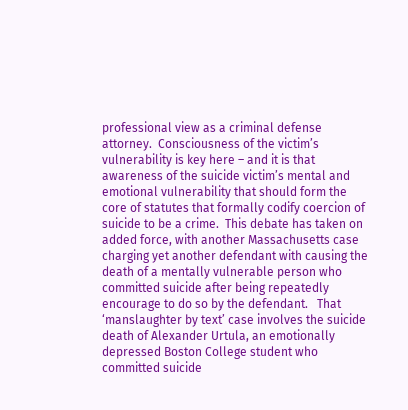professional view as a criminal defense attorney.  Consciousness of the victim’s vulnerability is key here – and it is that awareness of the suicide victim’s mental and emotional vulnerability that should form the core of statutes that formally codify coercion of suicide to be a crime.  This debate has taken on added force, with another Massachusetts case charging yet another defendant with causing the death of a mentally vulnerable person who committed suicide after being repeatedly encourage to do so by the defendant.   That ‘manslaughter by text’ case involves the suicide death of Alexander Urtula, an emotionally depressed Boston College student who committed suicide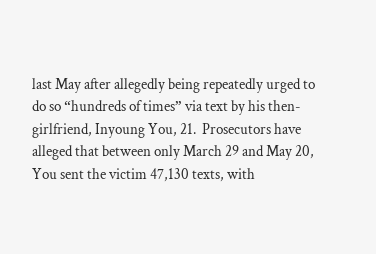last May after allegedly being repeatedly urged to do so “hundreds of times” via text by his then-girlfriend, Inyoung You, 21.  Prosecutors have alleged that between only March 29 and May 20, You sent the victim 47,130 texts, with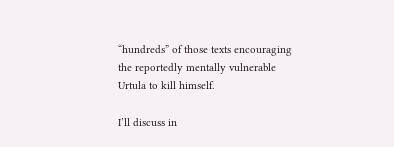“hundreds” of those texts encouraging the reportedly mentally vulnerable Urtula to kill himself.

I’ll discuss in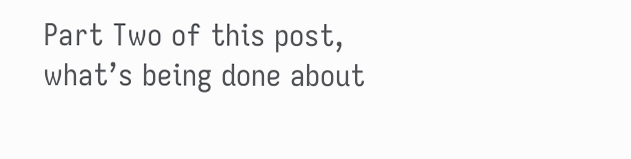Part Two of this post, what’s being done about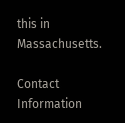this in Massachusetts.

Contact Information